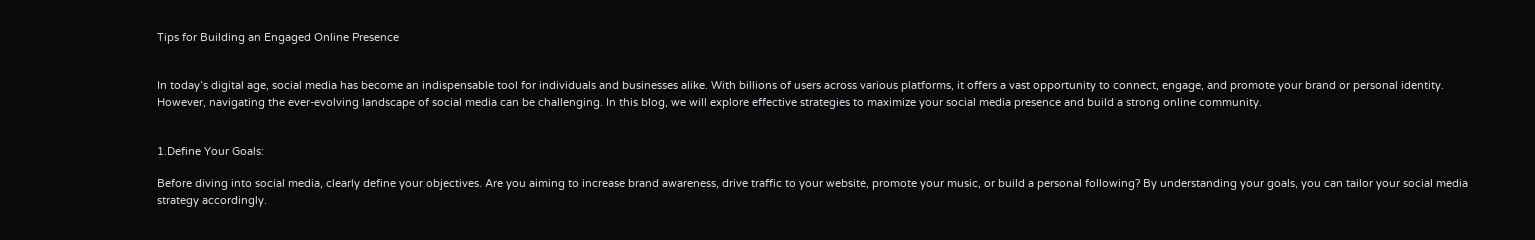Tips for Building an Engaged Online Presence


In today’s digital age, social media has become an indispensable tool for individuals and businesses alike. With billions of users across various platforms, it offers a vast opportunity to connect, engage, and promote your brand or personal identity. However, navigating the ever-evolving landscape of social media can be challenging. In this blog, we will explore effective strategies to maximize your social media presence and build a strong online community.


1.Define Your Goals:

Before diving into social media, clearly define your objectives. Are you aiming to increase brand awareness, drive traffic to your website, promote your music, or build a personal following? By understanding your goals, you can tailor your social media strategy accordingly.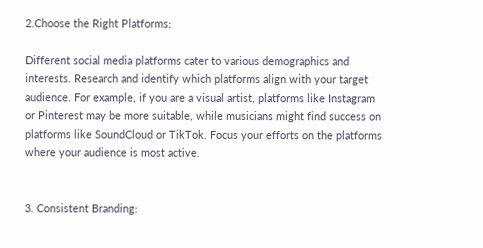2.Choose the Right Platforms:

Different social media platforms cater to various demographics and interests. Research and identify which platforms align with your target audience. For example, if you are a visual artist, platforms like Instagram or Pinterest may be more suitable, while musicians might find success on platforms like SoundCloud or TikTok. Focus your efforts on the platforms where your audience is most active.


3. Consistent Branding: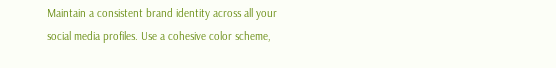Maintain a consistent brand identity across all your social media profiles. Use a cohesive color scheme,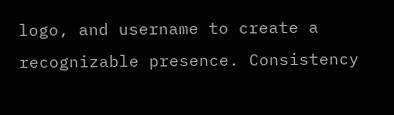logo, and username to create a recognizable presence. Consistency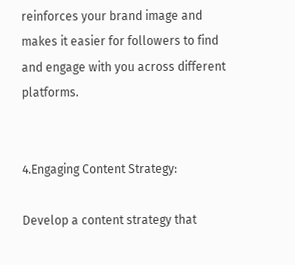reinforces your brand image and makes it easier for followers to find and engage with you across different platforms.


4.Engaging Content Strategy:

Develop a content strategy that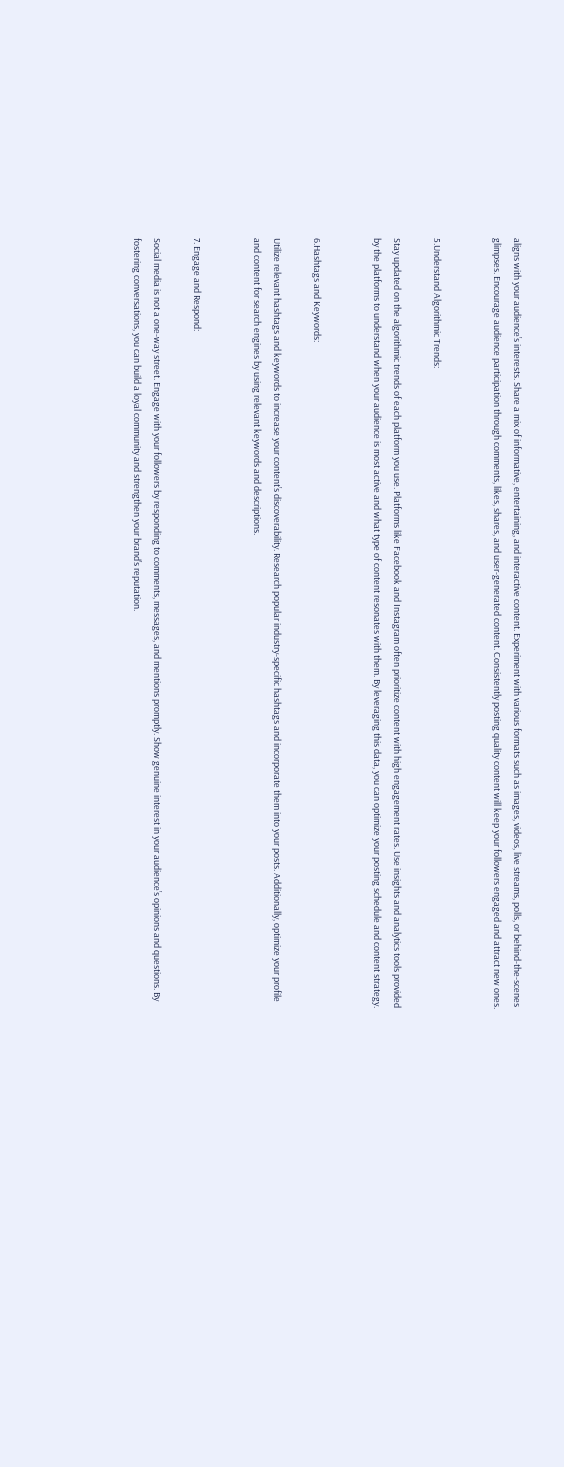aligns with your audience’s interests. Share a mix of informative, entertaining, and interactive content. Experiment with various formats such as images, videos, live streams, polls, or behind-the-scenes glimpses. Encourage audience participation through comments, likes, shares, and user-generated content. Consistently posting quality content will keep your followers engaged and attract new ones.


5.Understand Algorithmic Trends:

Stay updated on the algorithmic trends of each platform you use. Platforms like Facebook and Instagram often prioritize content with high engagement rates. Use insights and analytics tools provided by the platforms to understand when your audience is most active and what type of content resonates with them. By leveraging this data, you can optimize your posting schedule and content strategy.


6.Hashtags and Keywords:

Utilize relevant hashtags and keywords to increase your content’s discoverability. Research popular industry-specific hashtags and incorporate them into your posts. Additionally, optimize your profile and content for search engines by using relevant keywords and descriptions.


7. Engage and Respond:

Social media is not a one-way street. Engage with your followers by responding to comments, messages, and mentions promptly. Show genuine interest in your audience’s opinions and questions. By fostering conversations, you can build a loyal community and strengthen your brand’s reputation.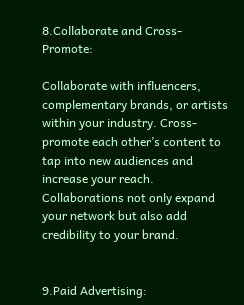8.Collaborate and Cross-Promote:

Collaborate with influencers, complementary brands, or artists within your industry. Cross-promote each other’s content to tap into new audiences and increase your reach. Collaborations not only expand your network but also add credibility to your brand.


9.Paid Advertising: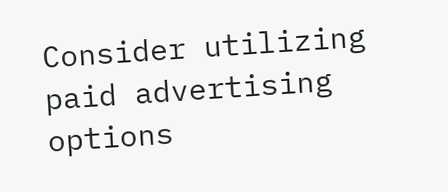Consider utilizing paid advertising options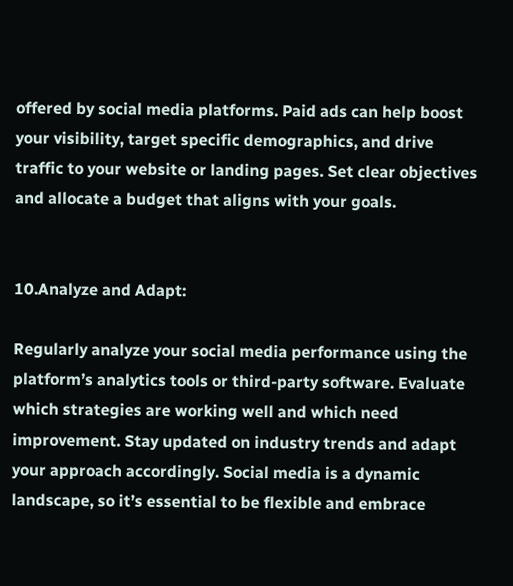offered by social media platforms. Paid ads can help boost your visibility, target specific demographics, and drive traffic to your website or landing pages. Set clear objectives and allocate a budget that aligns with your goals.


10.Analyze and Adapt:

Regularly analyze your social media performance using the platform’s analytics tools or third-party software. Evaluate which strategies are working well and which need improvement. Stay updated on industry trends and adapt your approach accordingly. Social media is a dynamic landscape, so it’s essential to be flexible and embrace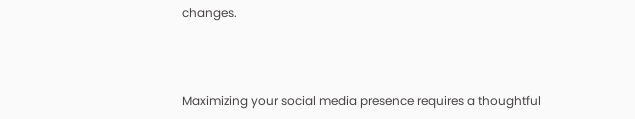changes.



Maximizing your social media presence requires a thoughtful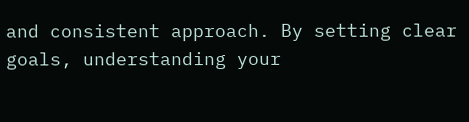and consistent approach. By setting clear goals, understanding your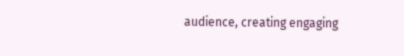audience, creating engaging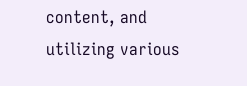content, and utilizing various